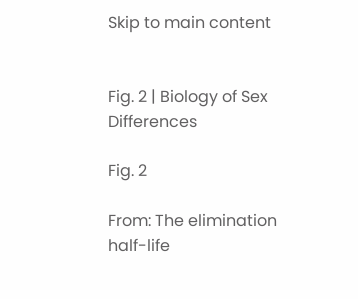Skip to main content


Fig. 2 | Biology of Sex Differences

Fig. 2

From: The elimination half-life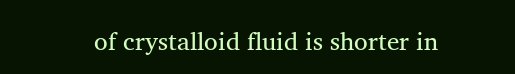of crystalloid fluid is shorter in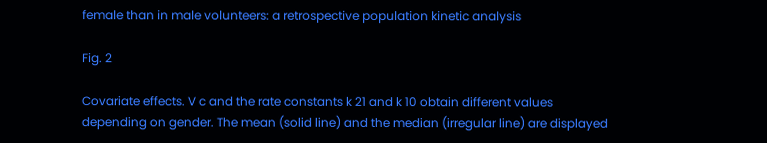female than in male volunteers: a retrospective population kinetic analysis

Fig. 2

Covariate effects. V c and the rate constants k 21 and k 10 obtain different values depending on gender. The mean (solid line) and the median (irregular line) are displayed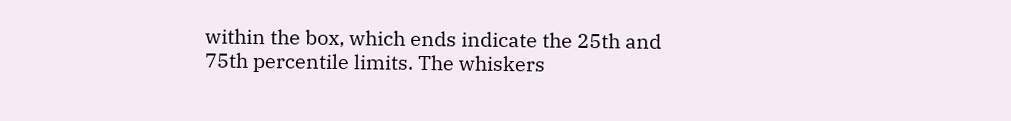within the box, which ends indicate the 25th and 75th percentile limits. The whiskers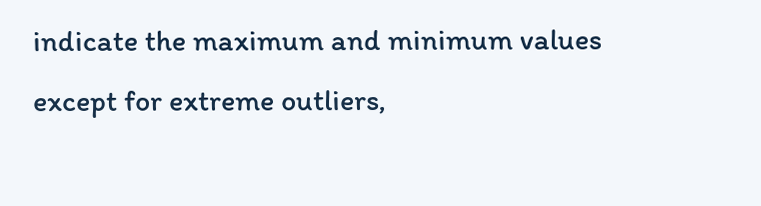indicate the maximum and minimum values except for extreme outliers,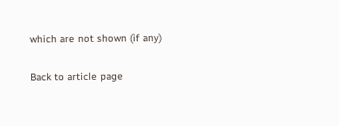which are not shown (if any)

Back to article page